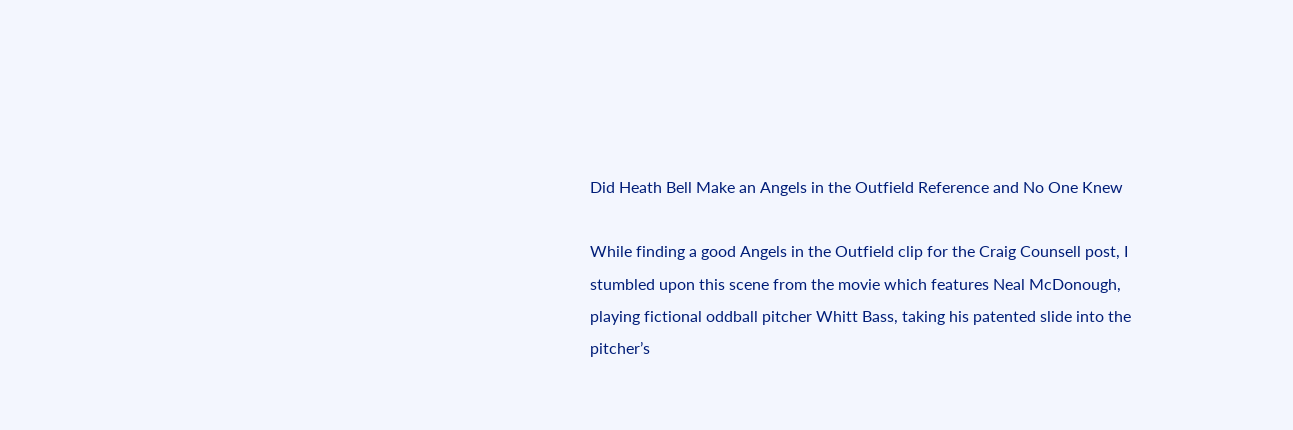Did Heath Bell Make an Angels in the Outfield Reference and No One Knew

While finding a good Angels in the Outfield clip for the Craig Counsell post, I stumbled upon this scene from the movie which features Neal McDonough, playing fictional oddball pitcher Whitt Bass, taking his patented slide into the pitcher’s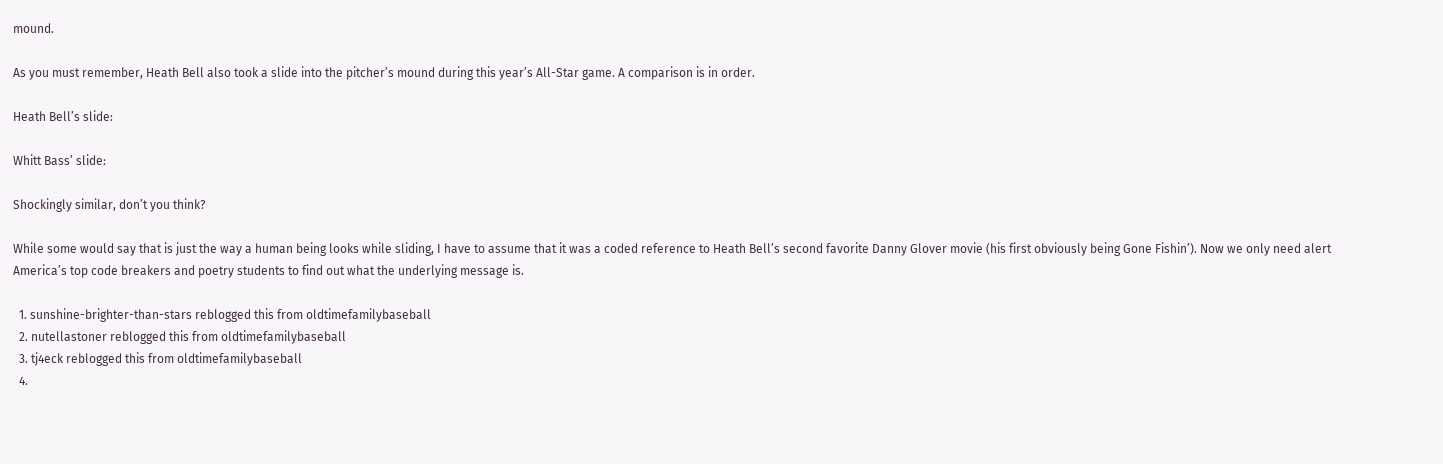mound.

As you must remember, Heath Bell also took a slide into the pitcher’s mound during this year’s All-Star game. A comparison is in order.

Heath Bell’s slide:

Whitt Bass’ slide:

Shockingly similar, don’t you think?

While some would say that is just the way a human being looks while sliding, I have to assume that it was a coded reference to Heath Bell’s second favorite Danny Glover movie (his first obviously being Gone Fishin’). Now we only need alert America’s top code breakers and poetry students to find out what the underlying message is.

  1. sunshine-brighter-than-stars reblogged this from oldtimefamilybaseball
  2. nutellastoner reblogged this from oldtimefamilybaseball
  3. tj4eck reblogged this from oldtimefamilybaseball
  4.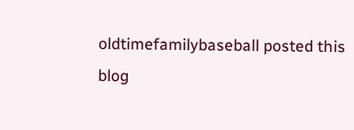oldtimefamilybaseball posted this
blog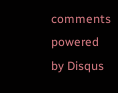comments powered by Disqus